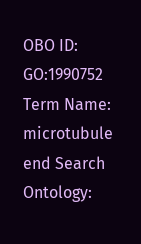OBO ID: GO:1990752
Term Name: microtubule end Search Ontology: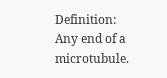Definition: Any end of a microtubule.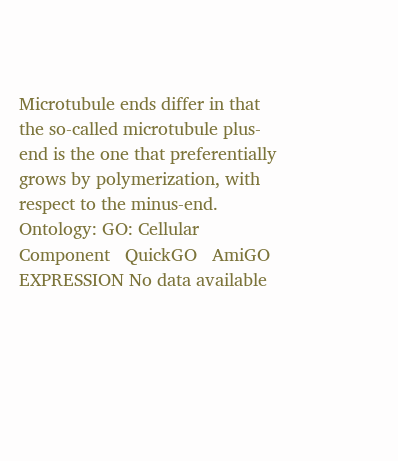Microtubule ends differ in that the so-called microtubule plus-end is the one that preferentially grows by polymerization, with respect to the minus-end.
Ontology: GO: Cellular Component   QuickGO   AmiGO
EXPRESSION No data available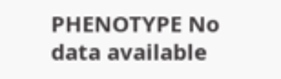PHENOTYPE No data available